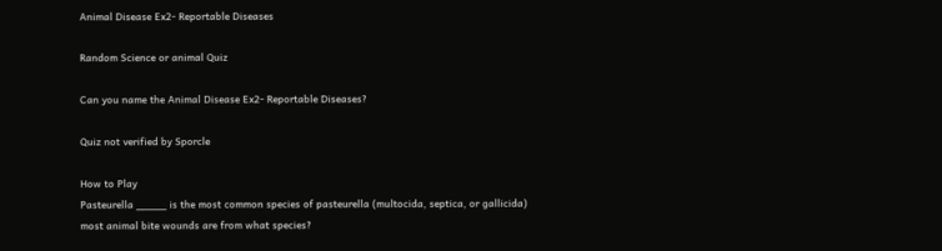Animal Disease Ex2- Reportable Diseases

Random Science or animal Quiz

Can you name the Animal Disease Ex2- Reportable Diseases?

Quiz not verified by Sporcle

How to Play
Pasteurella _____ is the most common species of pasteurella (multocida, septica, or gallicida)
most animal bite wounds are from what species?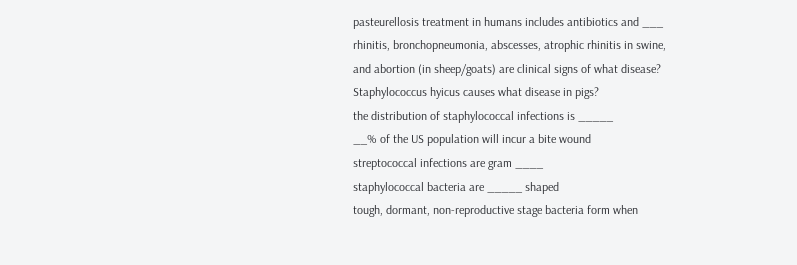pasteurellosis treatment in humans includes antibiotics and ___
rhinitis, bronchopneumonia, abscesses, atrophic rhinitis in swine, and abortion (in sheep/goats) are clinical signs of what disease?
Staphylococcus hyicus causes what disease in pigs?
the distribution of staphylococcal infections is _____
__% of the US population will incur a bite wound
streptococcal infections are gram ____
staphylococcal bacteria are _____ shaped
tough, dormant, non-reproductive stage bacteria form when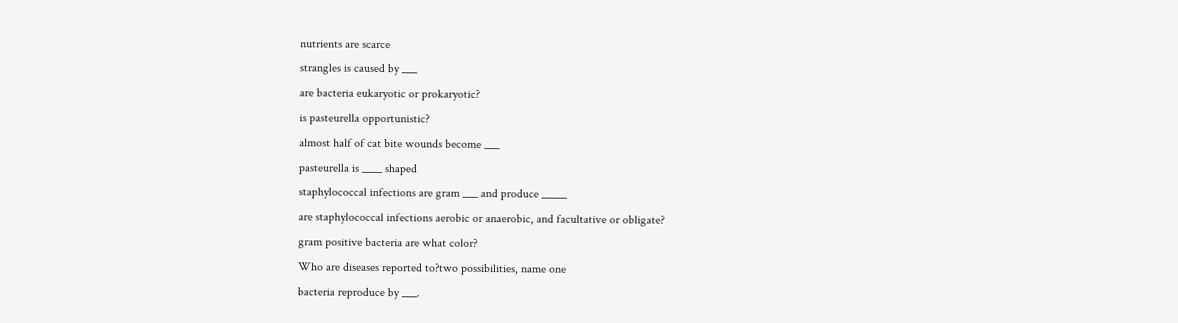nutrients are scarce
strangles is caused by ___
are bacteria eukaryotic or prokaryotic?
is pasteurella opportunistic?
almost half of cat bite wounds become ___
pasteurella is ____ shaped
staphylococcal infections are gram ___ and produce _____
are staphylococcal infections aerobic or anaerobic, and facultative or obligate?
gram positive bacteria are what color?
Who are diseases reported to?two possibilities, name one
bacteria reproduce by ___.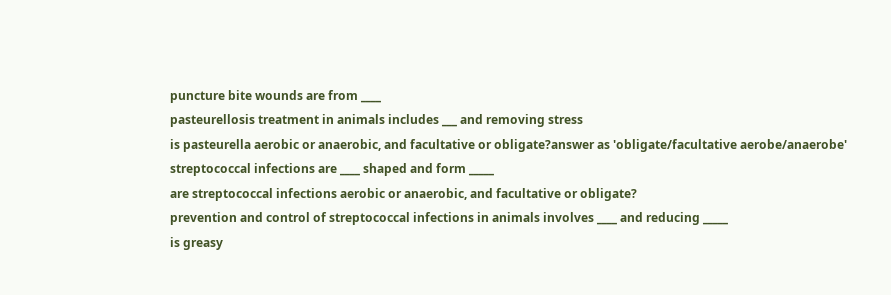puncture bite wounds are from ____
pasteurellosis treatment in animals includes ___ and removing stress
is pasteurella aerobic or anaerobic, and facultative or obligate?answer as 'obligate/facultative aerobe/anaerobe'
streptococcal infections are ____ shaped and form _____
are streptococcal infections aerobic or anaerobic, and facultative or obligate?
prevention and control of streptococcal infections in animals involves ____ and reducing _____
is greasy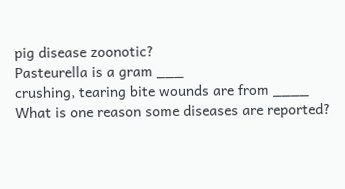pig disease zoonotic?
Pasteurella is a gram ___
crushing, tearing bite wounds are from ____
What is one reason some diseases are reported?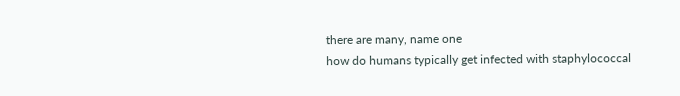there are many, name one
how do humans typically get infected with staphylococcal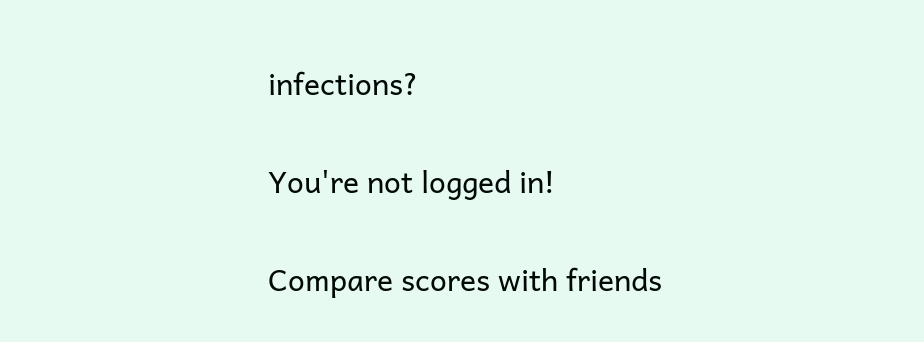infections?

You're not logged in!

Compare scores with friends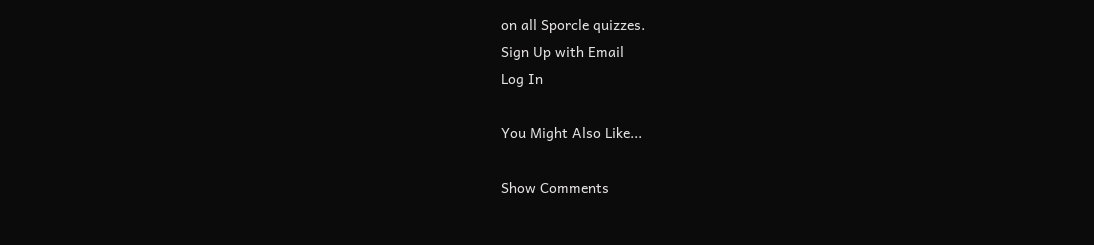on all Sporcle quizzes.
Sign Up with Email
Log In

You Might Also Like...

Show Comments